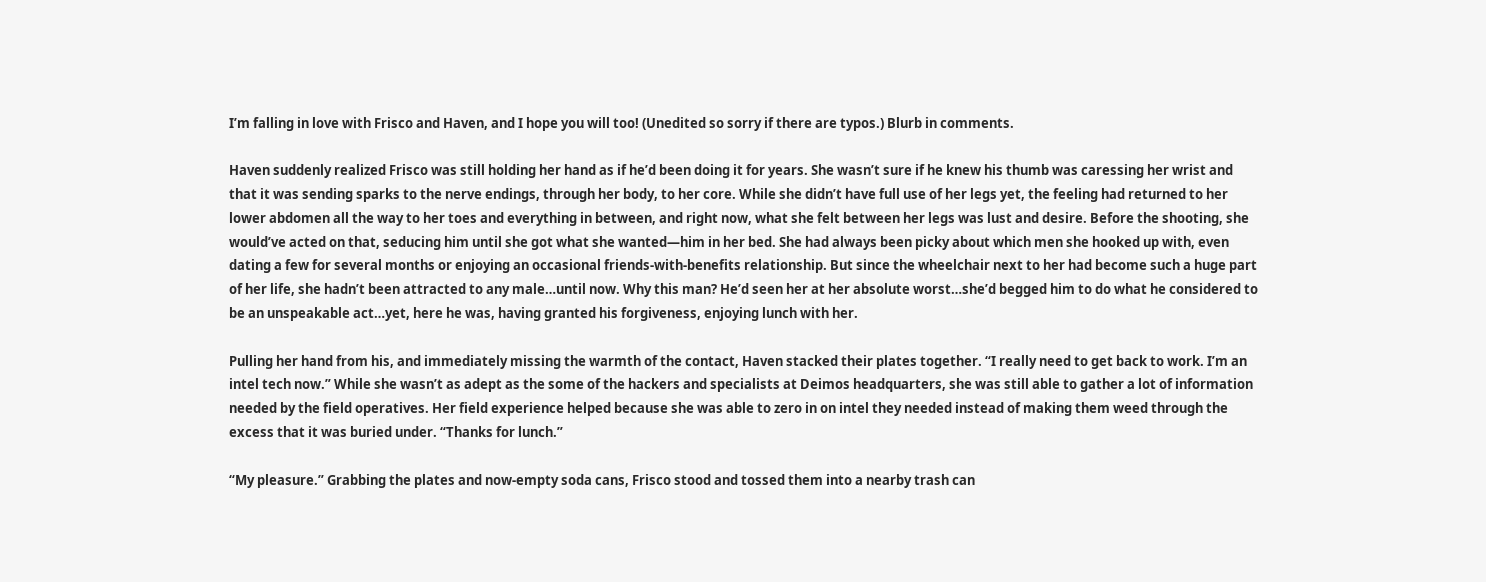I’m falling in love with Frisco and Haven, and I hope you will too! (Unedited so sorry if there are typos.) Blurb in comments.

Haven suddenly realized Frisco was still holding her hand as if he’d been doing it for years. She wasn’t sure if he knew his thumb was caressing her wrist and that it was sending sparks to the nerve endings, through her body, to her core. While she didn’t have full use of her legs yet, the feeling had returned to her lower abdomen all the way to her toes and everything in between, and right now, what she felt between her legs was lust and desire. Before the shooting, she would’ve acted on that, seducing him until she got what she wanted—him in her bed. She had always been picky about which men she hooked up with, even dating a few for several months or enjoying an occasional friends-with-benefits relationship. But since the wheelchair next to her had become such a huge part of her life, she hadn’t been attracted to any male…until now. Why this man? He’d seen her at her absolute worst…she’d begged him to do what he considered to be an unspeakable act…yet, here he was, having granted his forgiveness, enjoying lunch with her.

Pulling her hand from his, and immediately missing the warmth of the contact, Haven stacked their plates together. “I really need to get back to work. I’m an intel tech now.” While she wasn’t as adept as the some of the hackers and specialists at Deimos headquarters, she was still able to gather a lot of information needed by the field operatives. Her field experience helped because she was able to zero in on intel they needed instead of making them weed through the excess that it was buried under. “Thanks for lunch.”

“My pleasure.” Grabbing the plates and now-empty soda cans, Frisco stood and tossed them into a nearby trash can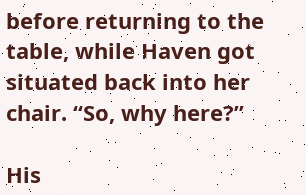before returning to the table, while Haven got situated back into her chair. “So, why here?”

His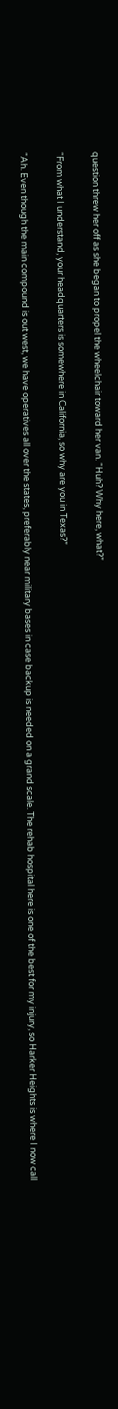question threw her off as she began to propel the wheelchair toward her van. “Huh? Why here, what?”

“From what I understand, your headquarters is somewhere in California, so why are you in Texas?”

“Ah. Even though the main compound is out west, we have operatives all over the states, preferably near military bases in case backup is needed on a grand scale. The rehab hospital here is one of the best for my injury, so Harker Heights is where I now call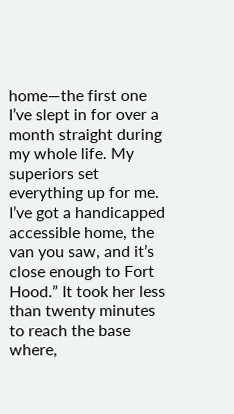home—the first one I’ve slept in for over a month straight during my whole life. My superiors set everything up for me. I’ve got a handicapped accessible home, the van you saw, and it’s close enough to Fort Hood.” It took her less than twenty minutes to reach the base where,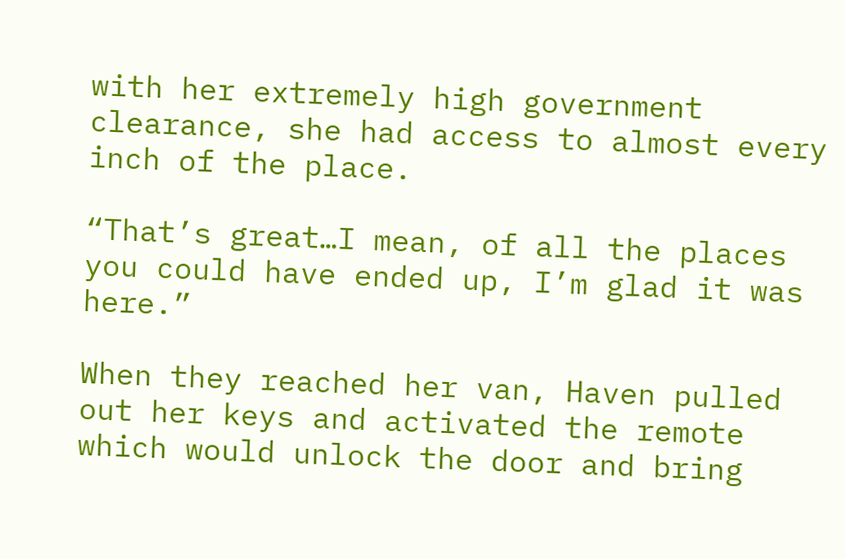with her extremely high government clearance, she had access to almost every inch of the place.

“That’s great…I mean, of all the places you could have ended up, I’m glad it was here.”

When they reached her van, Haven pulled out her keys and activated the remote which would unlock the door and bring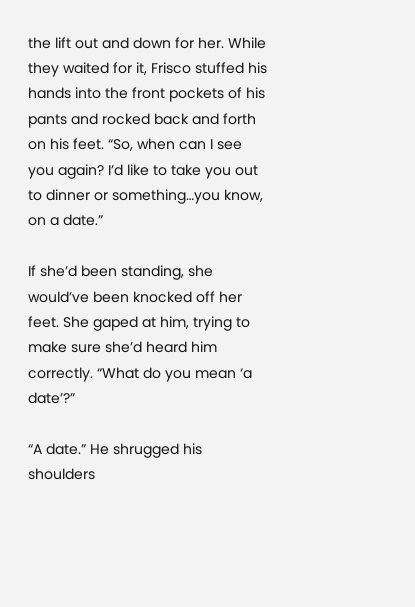the lift out and down for her. While they waited for it, Frisco stuffed his hands into the front pockets of his pants and rocked back and forth on his feet. “So, when can I see you again? I’d like to take you out to dinner or something…you know, on a date.”

If she’d been standing, she would’ve been knocked off her feet. She gaped at him, trying to make sure she’d heard him correctly. “What do you mean ‘a date’?”

“A date.” He shrugged his shoulders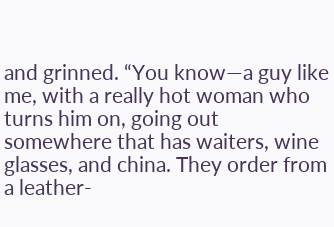and grinned. “You know—a guy like me, with a really hot woman who turns him on, going out somewhere that has waiters, wine glasses, and china. They order from a leather-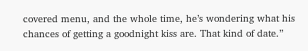covered menu, and the whole time, he’s wondering what his chances of getting a goodnight kiss are. That kind of date.”